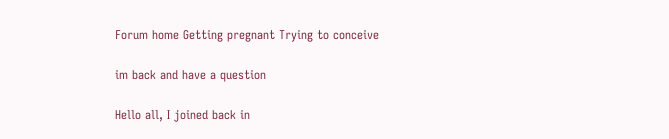Forum home Getting pregnant Trying to conceive

im back and have a question

Hello all, I joined back in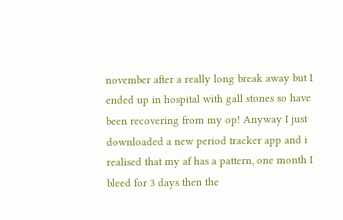november after a really long break away but I ended up in hospital with gall stones so have been recovering from my op! Anyway I just downloaded a new period tracker app and i realised that my af has a pattern, one month I bleed for 3 days then the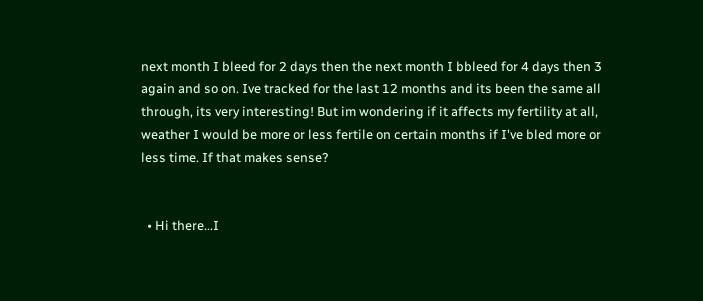next month I bleed for 2 days then the next month I bbleed for 4 days then 3 again and so on. Ive tracked for the last 12 months and its been the same all through, its very interesting! But im wondering if it affects my fertility at all, weather I would be more or less fertile on certain months if I've bled more or less time. If that makes sense?


  • Hi there...I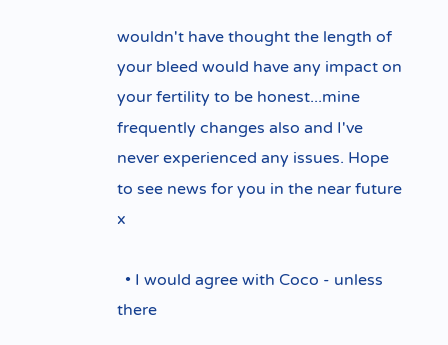wouldn't have thought the length of your bleed would have any impact on your fertility to be honest...mine frequently changes also and I've never experienced any issues. Hope to see news for you in the near future x

  • I would agree with Coco - unless there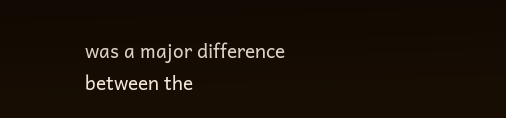was a major difference between the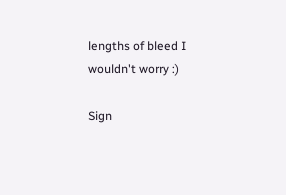lengths of bleed I wouldn't worry :)

Sign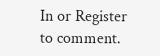In or Register to comment.